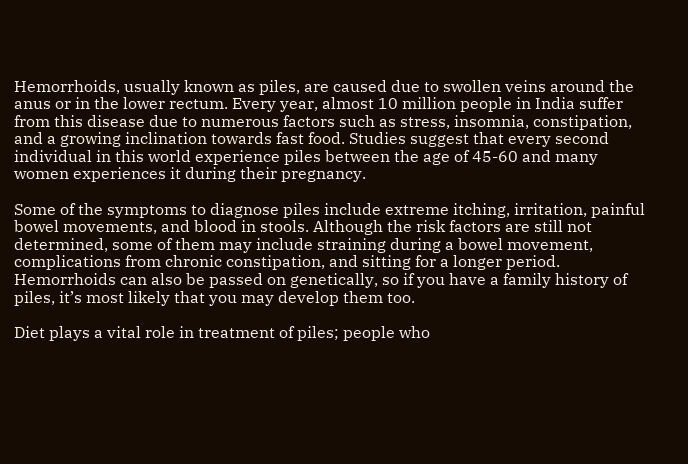Hemorrhoids, usually known as piles, are caused due to swollen veins around the anus or in the lower rectum. Every year, almost 10 million people in India suffer from this disease due to numerous factors such as stress, insomnia, constipation, and a growing inclination towards fast food. Studies suggest that every second individual in this world experience piles between the age of 45-60 and many women experiences it during their pregnancy.

Some of the symptoms to diagnose piles include extreme itching, irritation, painful bowel movements, and blood in stools. Although the risk factors are still not determined, some of them may include straining during a bowel movement, complications from chronic constipation, and sitting for a longer period. Hemorrhoids can also be passed on genetically, so if you have a family history of piles, it’s most likely that you may develop them too.

Diet plays a vital role in treatment of piles; people who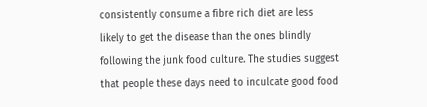consistently consume a fibre rich diet are less likely to get the disease than the ones blindly following the junk food culture. The studies suggest that people these days need to inculcate good food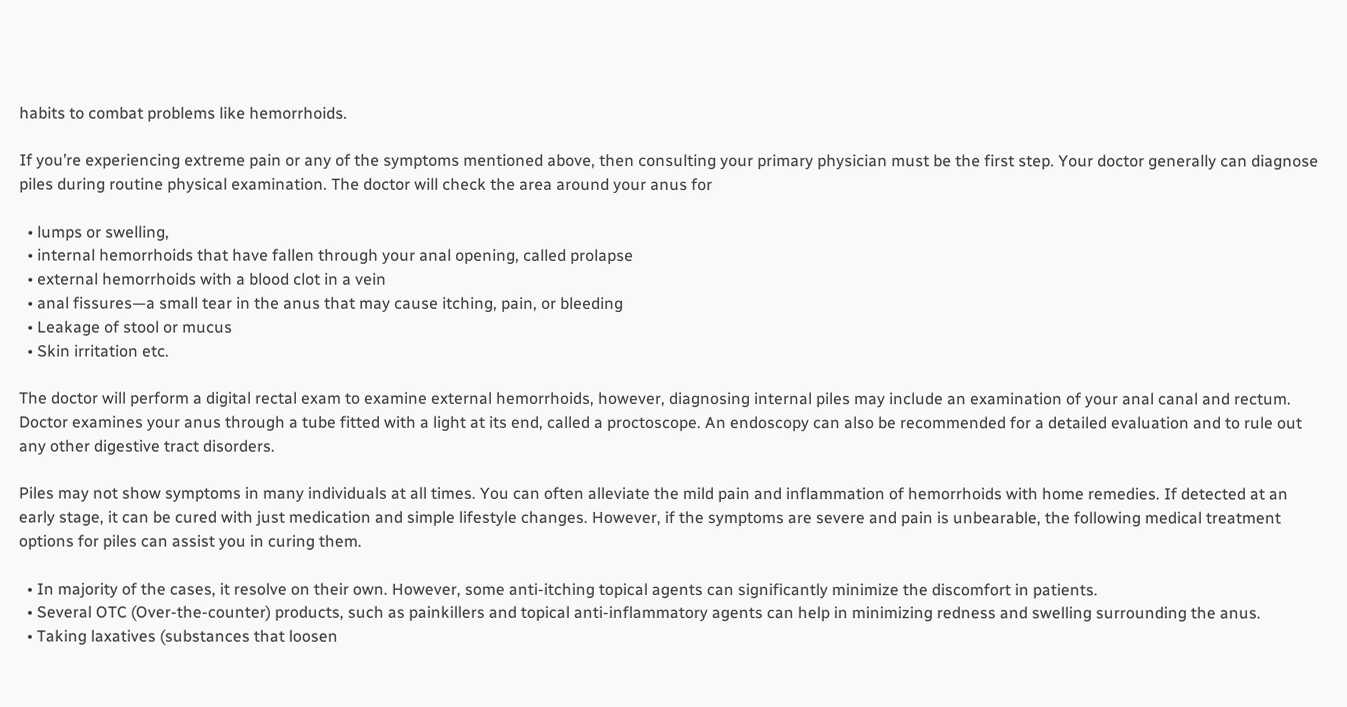habits to combat problems like hemorrhoids.

If you’re experiencing extreme pain or any of the symptoms mentioned above, then consulting your primary physician must be the first step. Your doctor generally can diagnose piles during routine physical examination. The doctor will check the area around your anus for

  • lumps or swelling,
  • internal hemorrhoids that have fallen through your anal opening, called prolapse
  • external hemorrhoids with a blood clot in a vein
  • anal fissures—a small tear in the anus that may cause itching, pain, or bleeding
  • Leakage of stool or mucus
  • Skin irritation etc.

The doctor will perform a digital rectal exam to examine external hemorrhoids, however, diagnosing internal piles may include an examination of your anal canal and rectum. Doctor examines your anus through a tube fitted with a light at its end, called a proctoscope. An endoscopy can also be recommended for a detailed evaluation and to rule out any other digestive tract disorders.

Piles may not show symptoms in many individuals at all times. You can often alleviate the mild pain and inflammation of hemorrhoids with home remedies. If detected at an early stage, it can be cured with just medication and simple lifestyle changes. However, if the symptoms are severe and pain is unbearable, the following medical treatment options for piles can assist you in curing them.

  • In majority of the cases, it resolve on their own. However, some anti-itching topical agents can significantly minimize the discomfort in patients.
  • Several OTC (Over-the-counter) products, such as painkillers and topical anti-inflammatory agents can help in minimizing redness and swelling surrounding the anus.
  • Taking laxatives (substances that loosen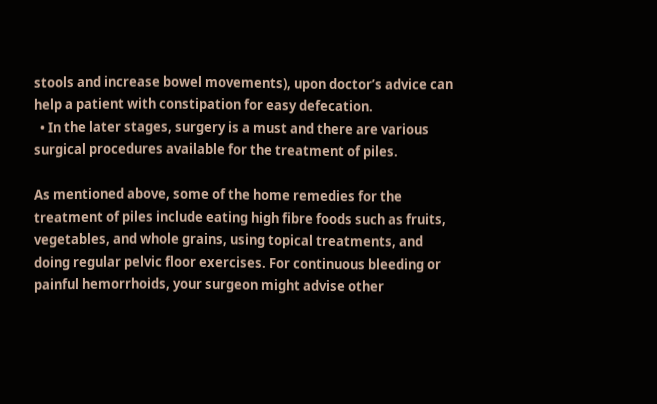stools and increase bowel movements), upon doctor’s advice can help a patient with constipation for easy defecation.
  • In the later stages, surgery is a must and there are various surgical procedures available for the treatment of piles.

As mentioned above, some of the home remedies for the treatment of piles include eating high fibre foods such as fruits, vegetables, and whole grains, using topical treatments, and doing regular pelvic floor exercises. For continuous bleeding or painful hemorrhoids, your surgeon might advise other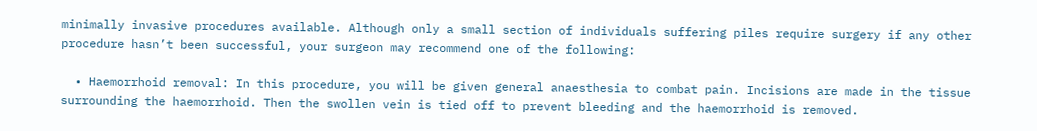minimally invasive procedures available. Although only a small section of individuals suffering piles require surgery if any other procedure hasn’t been successful, your surgeon may recommend one of the following:

  • Haemorrhoid removal: In this procedure, you will be given general anaesthesia to combat pain. Incisions are made in the tissue surrounding the haemorrhoid. Then the swollen vein is tied off to prevent bleeding and the haemorrhoid is removed.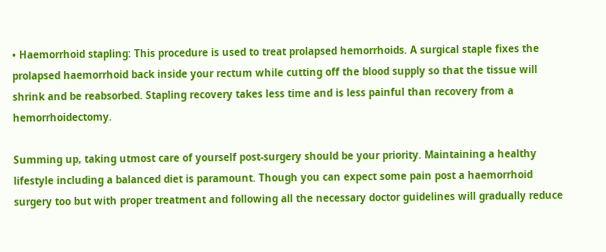• Haemorrhoid stapling: This procedure is used to treat prolapsed hemorrhoids. A surgical staple fixes the prolapsed haemorrhoid back inside your rectum while cutting off the blood supply so that the tissue will shrink and be reabsorbed. Stapling recovery takes less time and is less painful than recovery from a hemorrhoidectomy.

Summing up, taking utmost care of yourself post-surgery should be your priority. Maintaining a healthy lifestyle including a balanced diet is paramount. Though you can expect some pain post a haemorrhoid surgery too but with proper treatment and following all the necessary doctor guidelines will gradually reduce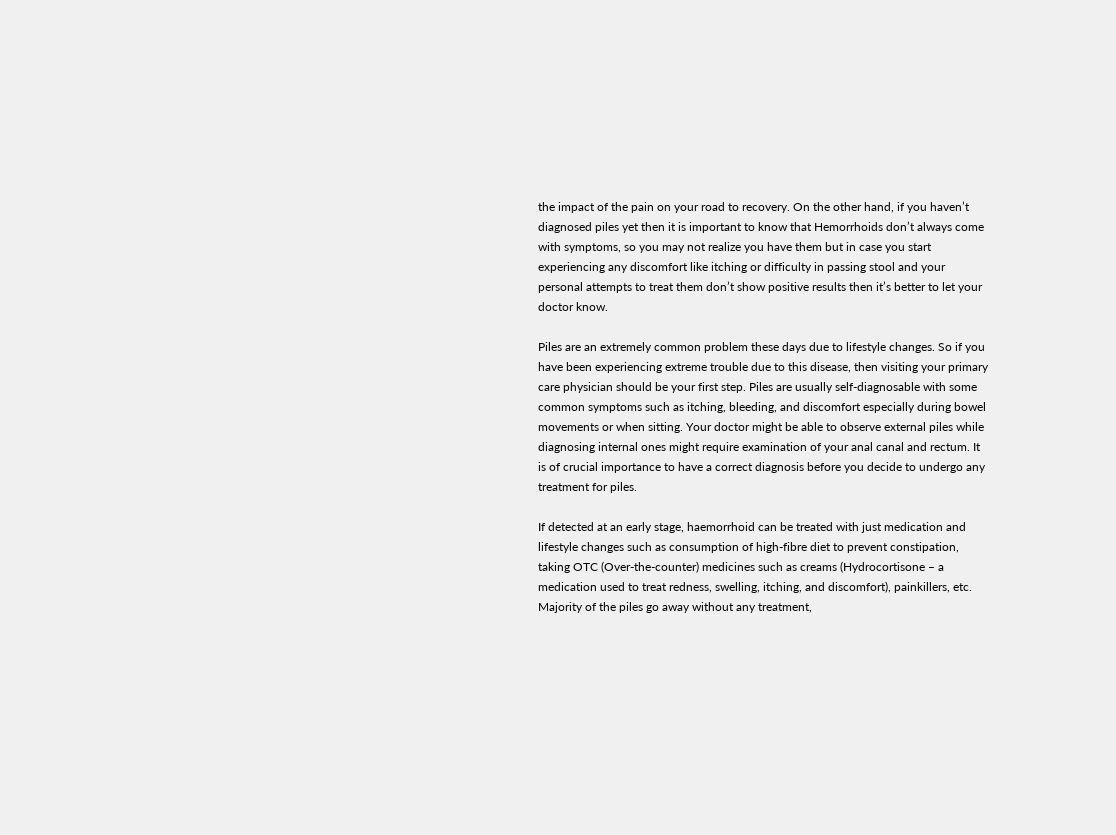the impact of the pain on your road to recovery. On the other hand, if you haven’t diagnosed piles yet then it is important to know that Hemorrhoids don’t always come with symptoms, so you may not realize you have them but in case you start experiencing any discomfort like itching or difficulty in passing stool and your personal attempts to treat them don’t show positive results then it’s better to let your doctor know.

Piles are an extremely common problem these days due to lifestyle changes. So if you have been experiencing extreme trouble due to this disease, then visiting your primary care physician should be your first step. Piles are usually self-diagnosable with some common symptoms such as itching, bleeding, and discomfort especially during bowel movements or when sitting. Your doctor might be able to observe external piles while diagnosing internal ones might require examination of your anal canal and rectum. It is of crucial importance to have a correct diagnosis before you decide to undergo any treatment for piles.

If detected at an early stage, haemorrhoid can be treated with just medication and lifestyle changes such as consumption of high-fibre diet to prevent constipation, taking OTC (Over-the-counter) medicines such as creams (Hydrocortisone – a medication used to treat redness, swelling, itching, and discomfort), painkillers, etc. Majority of the piles go away without any treatment,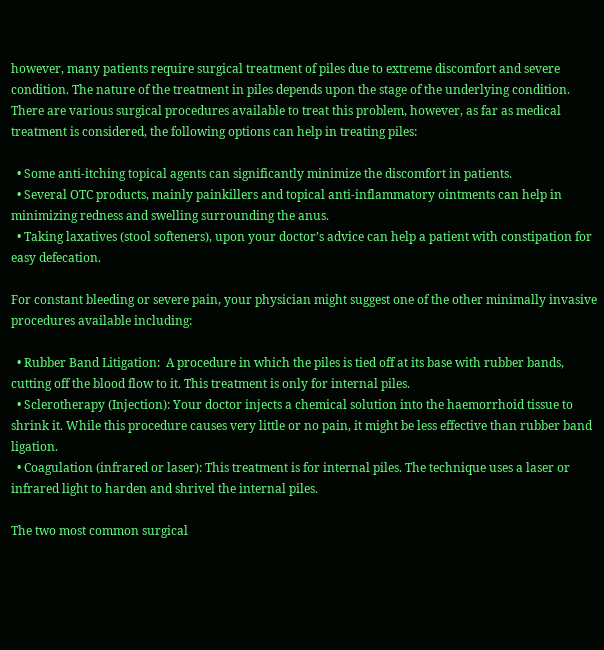however, many patients require surgical treatment of piles due to extreme discomfort and severe condition. The nature of the treatment in piles depends upon the stage of the underlying condition. There are various surgical procedures available to treat this problem, however, as far as medical treatment is considered, the following options can help in treating piles:

  • Some anti-itching topical agents can significantly minimize the discomfort in patients.
  • Several OTC products, mainly painkillers and topical anti-inflammatory ointments can help in minimizing redness and swelling surrounding the anus.
  • Taking laxatives (stool softeners), upon your doctor’s advice can help a patient with constipation for easy defecation.

For constant bleeding or severe pain, your physician might suggest one of the other minimally invasive procedures available including:

  • Rubber Band Litigation:  A procedure in which the piles is tied off at its base with rubber bands, cutting off the blood flow to it. This treatment is only for internal piles.
  • Sclerotherapy (Injection): Your doctor injects a chemical solution into the haemorrhoid tissue to shrink it. While this procedure causes very little or no pain, it might be less effective than rubber band ligation.
  • Coagulation (infrared or laser): This treatment is for internal piles. The technique uses a laser or infrared light to harden and shrivel the internal piles.

The two most common surgical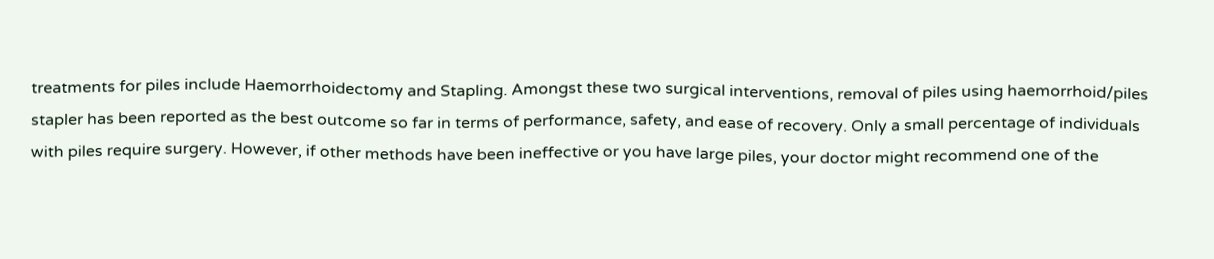treatments for piles include Haemorrhoidectomy and Stapling. Amongst these two surgical interventions, removal of piles using haemorrhoid/piles stapler has been reported as the best outcome so far in terms of performance, safety, and ease of recovery. Only a small percentage of individuals with piles require surgery. However, if other methods have been ineffective or you have large piles, your doctor might recommend one of the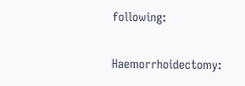following:

Haemorrhoidectomy: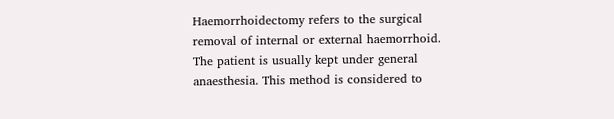Haemorrhoidectomy refers to the surgical removal of internal or external haemorrhoid. The patient is usually kept under general anaesthesia. This method is considered to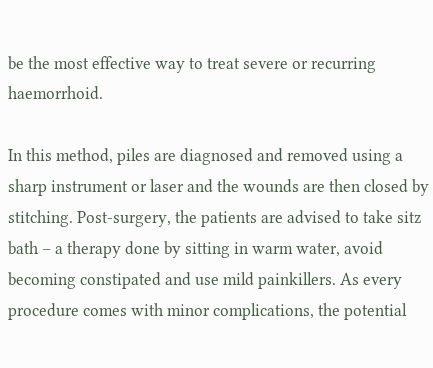be the most effective way to treat severe or recurring haemorrhoid.

In this method, piles are diagnosed and removed using a sharp instrument or laser and the wounds are then closed by stitching. Post-surgery, the patients are advised to take sitz bath – a therapy done by sitting in warm water, avoid becoming constipated and use mild painkillers. As every procedure comes with minor complications, the potential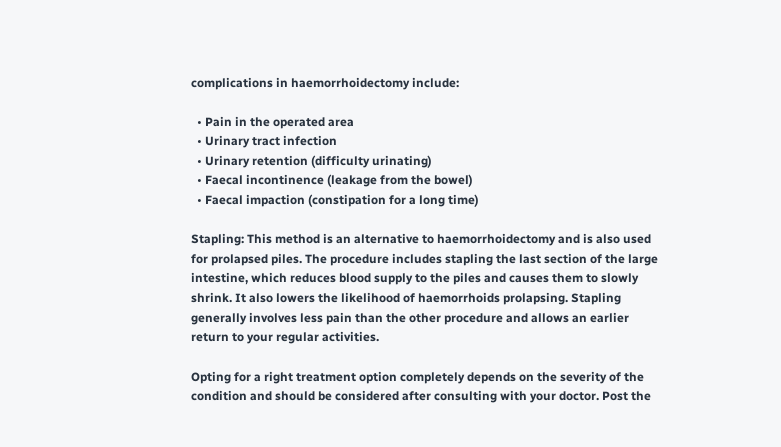complications in haemorrhoidectomy include:

  • Pain in the operated area
  • Urinary tract infection
  • Urinary retention (difficulty urinating)
  • Faecal incontinence (leakage from the bowel)
  • Faecal impaction (constipation for a long time)

Stapling: This method is an alternative to haemorrhoidectomy and is also used for prolapsed piles. The procedure includes stapling the last section of the large intestine, which reduces blood supply to the piles and causes them to slowly shrink. It also lowers the likelihood of haemorrhoids prolapsing. Stapling generally involves less pain than the other procedure and allows an earlier return to your regular activities.

Opting for a right treatment option completely depends on the severity of the condition and should be considered after consulting with your doctor. Post the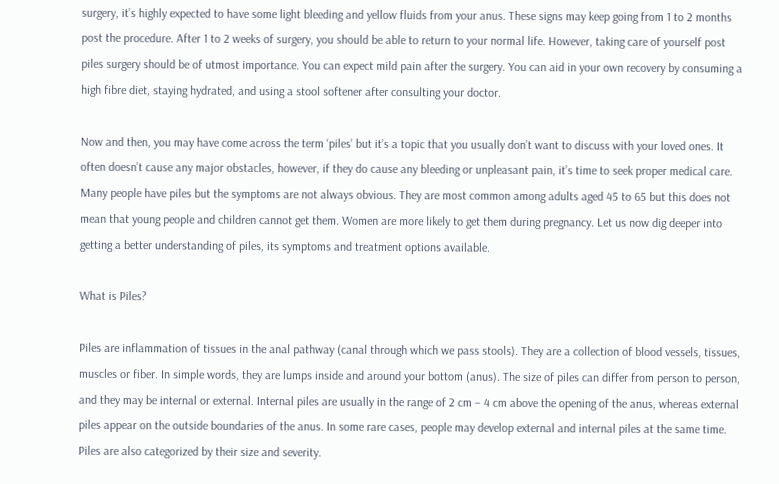surgery, it’s highly expected to have some light bleeding and yellow fluids from your anus. These signs may keep going from 1 to 2 months post the procedure. After 1 to 2 weeks of surgery, you should be able to return to your normal life. However, taking care of yourself post piles surgery should be of utmost importance. You can expect mild pain after the surgery. You can aid in your own recovery by consuming a high fibre diet, staying hydrated, and using a stool softener after consulting your doctor.

Now and then, you may have come across the term ‘piles’ but it’s a topic that you usually don’t want to discuss with your loved ones. It often doesn’t cause any major obstacles, however, if they do cause any bleeding or unpleasant pain, it’s time to seek proper medical care. Many people have piles but the symptoms are not always obvious. They are most common among adults aged 45 to 65 but this does not mean that young people and children cannot get them. Women are more likely to get them during pregnancy. Let us now dig deeper into getting a better understanding of piles, its symptoms and treatment options available.

What is Piles?

Piles are inflammation of tissues in the anal pathway (canal through which we pass stools). They are a collection of blood vessels, tissues, muscles or fiber. In simple words, they are lumps inside and around your bottom (anus). The size of piles can differ from person to person, and they may be internal or external. Internal piles are usually in the range of 2 cm – 4 cm above the opening of the anus, whereas external piles appear on the outside boundaries of the anus. In some rare cases, people may develop external and internal piles at the same time. Piles are also categorized by their size and severity.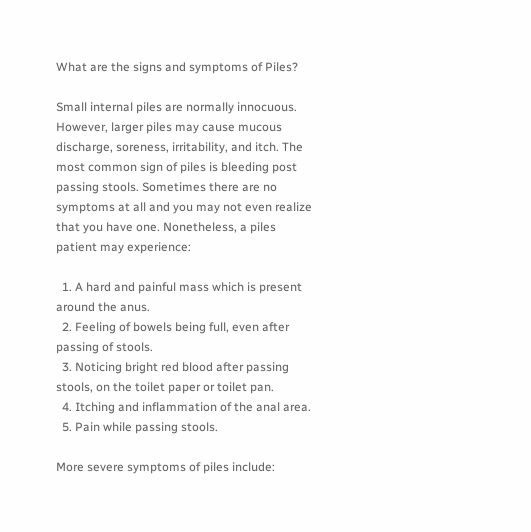What are the signs and symptoms of Piles?

Small internal piles are normally innocuous. However, larger piles may cause mucous discharge, soreness, irritability, and itch. The most common sign of piles is bleeding post passing stools. Sometimes there are no symptoms at all and you may not even realize that you have one. Nonetheless, a piles patient may experience:

  1. A hard and painful mass which is present around the anus.
  2. Feeling of bowels being full, even after passing of stools.
  3. Noticing bright red blood after passing stools, on the toilet paper or toilet pan.
  4. Itching and inflammation of the anal area.
  5. Pain while passing stools.

More severe symptoms of piles include: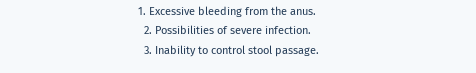1. Excessive bleeding from the anus.
  2. Possibilities of severe infection.
  3. Inability to control stool passage.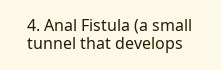4. Anal Fistula (a small tunnel that develops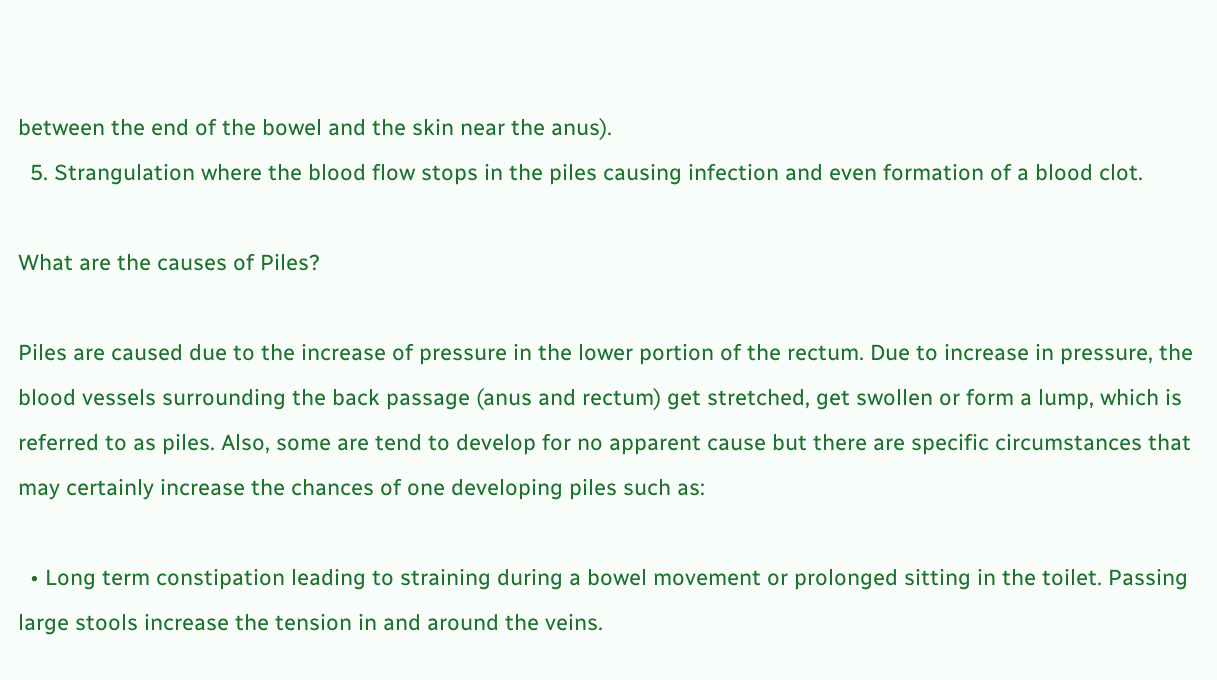between the end of the bowel and the skin near the anus).
  5. Strangulation where the blood flow stops in the piles causing infection and even formation of a blood clot.

What are the causes of Piles?

Piles are caused due to the increase of pressure in the lower portion of the rectum. Due to increase in pressure, the blood vessels surrounding the back passage (anus and rectum) get stretched, get swollen or form a lump, which is referred to as piles. Also, some are tend to develop for no apparent cause but there are specific circumstances that may certainly increase the chances of one developing piles such as:

  • Long term constipation leading to straining during a bowel movement or prolonged sitting in the toilet. Passing large stools increase the tension in and around the veins.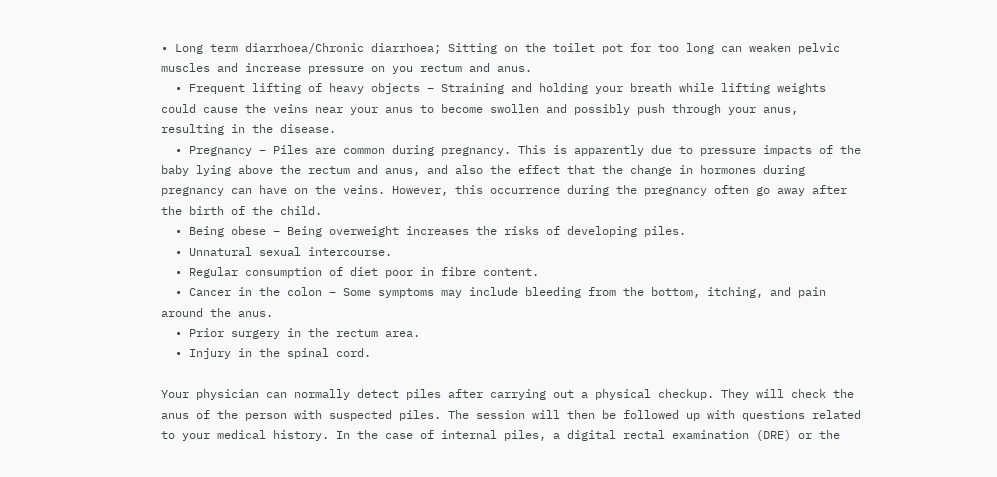• Long term diarrhoea/Chronic diarrhoea; Sitting on the toilet pot for too long can weaken pelvic muscles and increase pressure on you rectum and anus.
  • Frequent lifting of heavy objects – Straining and holding your breath while lifting weights could cause the veins near your anus to become swollen and possibly push through your anus, resulting in the disease.
  • Pregnancy – Piles are common during pregnancy. This is apparently due to pressure impacts of the baby lying above the rectum and anus, and also the effect that the change in hormones during pregnancy can have on the veins. However, this occurrence during the pregnancy often go away after the birth of the child.
  • Being obese – Being overweight increases the risks of developing piles.
  • Unnatural sexual intercourse.
  • Regular consumption of diet poor in fibre content.
  • Cancer in the colon – Some symptoms may include bleeding from the bottom, itching, and pain around the anus.
  • Prior surgery in the rectum area.
  • Injury in the spinal cord.

Your physician can normally detect piles after carrying out a physical checkup. They will check the anus of the person with suspected piles. The session will then be followed up with questions related to your medical history. In the case of internal piles, a digital rectal examination (DRE) or the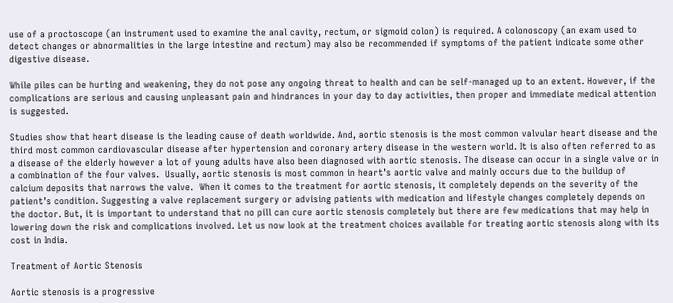use of a proctoscope (an instrument used to examine the anal cavity, rectum, or sigmoid colon) is required. A colonoscopy (an exam used to detect changes or abnormalities in the large intestine and rectum) may also be recommended if symptoms of the patient indicate some other digestive disease.

While piles can be hurting and weakening, they do not pose any ongoing threat to health and can be self-managed up to an extent. However, if the complications are serious and causing unpleasant pain and hindrances in your day to day activities, then proper and immediate medical attention is suggested.

Studies show that heart disease is the leading cause of death worldwide. And, aortic stenosis is the most common valvular heart disease and the third most common cardiovascular disease after hypertension and coronary artery disease in the western world. It is also often referred to as a disease of the elderly however a lot of young adults have also been diagnosed with aortic stenosis. The disease can occur in a single valve or in a combination of the four valves.  Usually, aortic stenosis is most common in heart’s aortic valve and mainly occurs due to the buildup of calcium deposits that narrows the valve.  When it comes to the treatment for aortic stenosis, it completely depends on the severity of the patient’s condition. Suggesting a valve replacement surgery or advising patients with medication and lifestyle changes completely depends on the doctor. But, it is important to understand that no pill can cure aortic stenosis completely but there are few medications that may help in lowering down the risk and complications involved. Let us now look at the treatment choices available for treating aortic stenosis along with its cost in India.

Treatment of Aortic Stenosis

Aortic stenosis is a progressive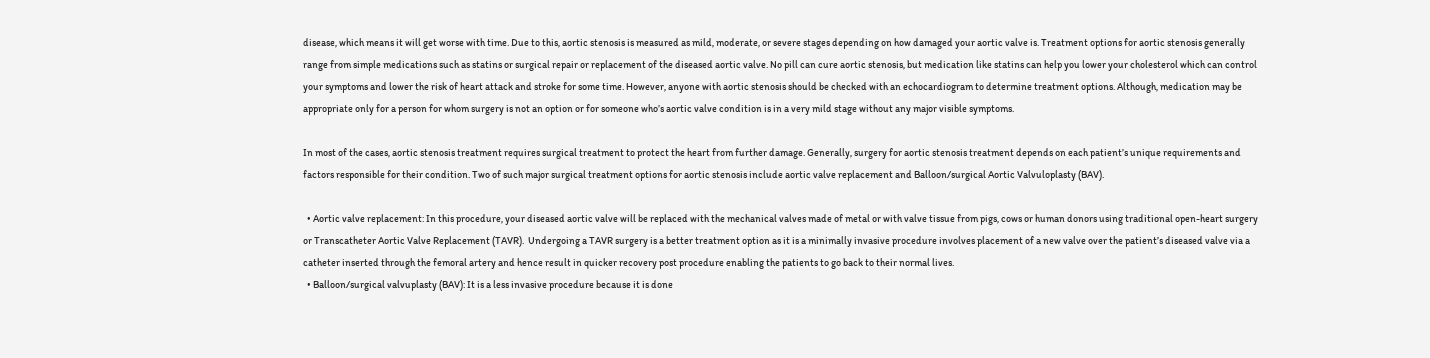disease, which means it will get worse with time. Due to this, aortic stenosis is measured as mild, moderate, or severe stages depending on how damaged your aortic valve is. Treatment options for aortic stenosis generally range from simple medications such as statins or surgical repair or replacement of the diseased aortic valve. No pill can cure aortic stenosis, but medication like statins can help you lower your cholesterol which can control your symptoms and lower the risk of heart attack and stroke for some time. However, anyone with aortic stenosis should be checked with an echocardiogram to determine treatment options. Although, medication may be appropriate only for a person for whom surgery is not an option or for someone who’s aortic valve condition is in a very mild stage without any major visible symptoms.

In most of the cases, aortic stenosis treatment requires surgical treatment to protect the heart from further damage. Generally, surgery for aortic stenosis treatment depends on each patient’s unique requirements and factors responsible for their condition. Two of such major surgical treatment options for aortic stenosis include aortic valve replacement and Balloon/surgical Aortic Valvuloplasty (BAV).

  • Aortic valve replacement: In this procedure, your diseased aortic valve will be replaced with the mechanical valves made of metal or with valve tissue from pigs, cows or human donors using traditional open-heart surgery or Transcatheter Aortic Valve Replacement (TAVR).  Undergoing a TAVR surgery is a better treatment option as it is a minimally invasive procedure involves placement of a new valve over the patient’s diseased valve via a catheter inserted through the femoral artery and hence result in quicker recovery post procedure enabling the patients to go back to their normal lives.
  • Balloon/surgical valvuplasty (BAV): It is a less invasive procedure because it is done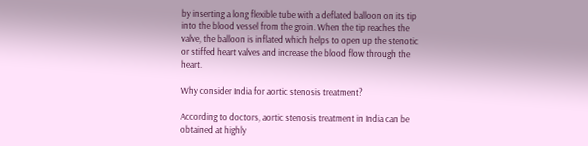by inserting a long flexible tube with a deflated balloon on its tip into the blood vessel from the groin. When the tip reaches the valve, the balloon is inflated which helps to open up the stenotic or stiffed heart valves and increase the blood flow through the heart.

Why consider India for aortic stenosis treatment?

According to doctors, aortic stenosis treatment in India can be obtained at highly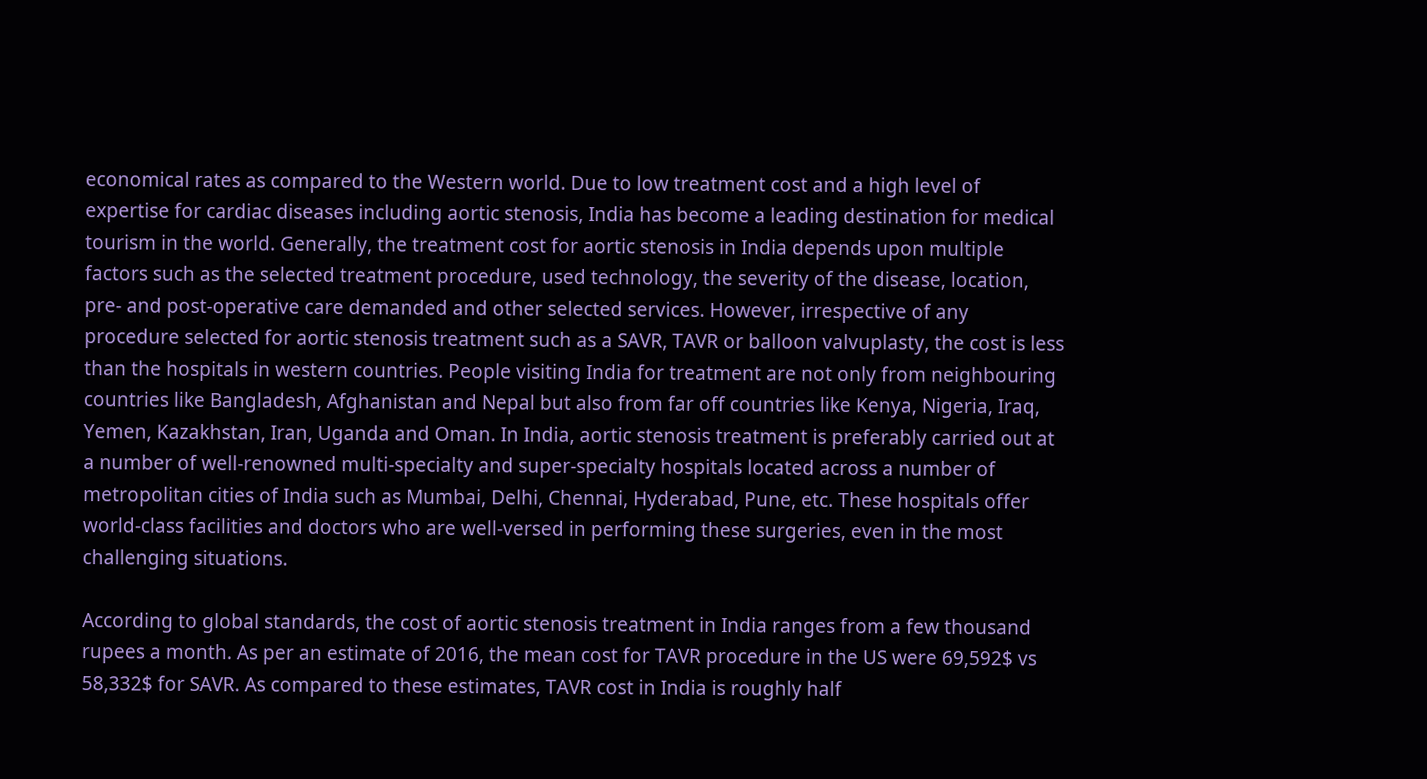economical rates as compared to the Western world. Due to low treatment cost and a high level of expertise for cardiac diseases including aortic stenosis, India has become a leading destination for medical tourism in the world. Generally, the treatment cost for aortic stenosis in India depends upon multiple factors such as the selected treatment procedure, used technology, the severity of the disease, location, pre- and post-operative care demanded and other selected services. However, irrespective of any procedure selected for aortic stenosis treatment such as a SAVR, TAVR or balloon valvuplasty, the cost is less than the hospitals in western countries. People visiting India for treatment are not only from neighbouring countries like Bangladesh, Afghanistan and Nepal but also from far off countries like Kenya, Nigeria, Iraq, Yemen, Kazakhstan, Iran, Uganda and Oman. In India, aortic stenosis treatment is preferably carried out at a number of well-renowned multi-specialty and super-specialty hospitals located across a number of metropolitan cities of India such as Mumbai, Delhi, Chennai, Hyderabad, Pune, etc. These hospitals offer world-class facilities and doctors who are well-versed in performing these surgeries, even in the most challenging situations.

According to global standards, the cost of aortic stenosis treatment in India ranges from a few thousand rupees a month. As per an estimate of 2016, the mean cost for TAVR procedure in the US were 69,592$ vs 58,332$ for SAVR. As compared to these estimates, TAVR cost in India is roughly half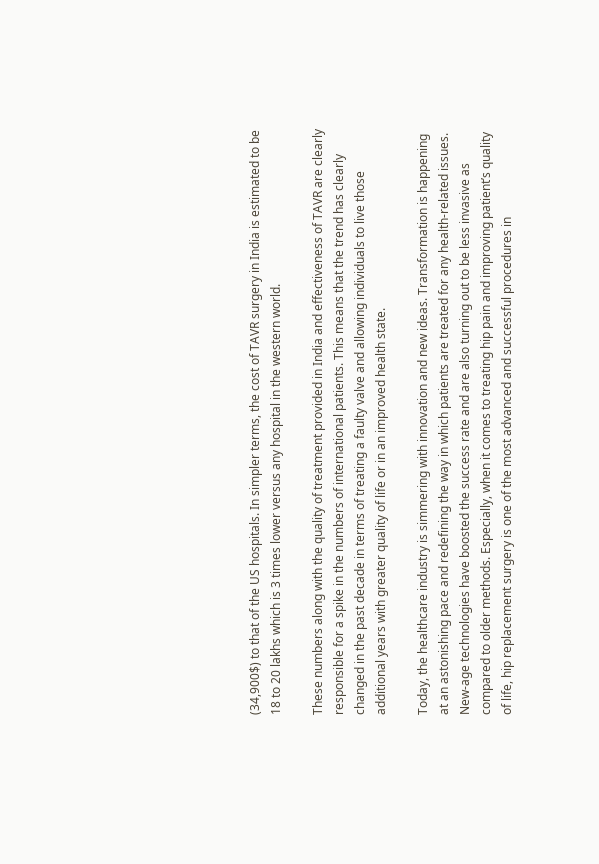(34,900$) to that of the US hospitals. In simpler terms, the cost of TAVR surgery in India is estimated to be 18 to 20 lakhs which is 3 times lower versus any hospital in the western world.

These numbers along with the quality of treatment provided in India and effectiveness of TAVR are clearly responsible for a spike in the numbers of international patients. This means that the trend has clearly changed in the past decade in terms of treating a faulty valve and allowing individuals to live those additional years with greater quality of life or in an improved health state.

Today, the healthcare industry is simmering with innovation and new ideas. Transformation is happening at an astonishing pace and redefining the way in which patients are treated for any health-related issues. New-age technologies have boosted the success rate and are also turning out to be less invasive as compared to older methods. Especially, when it comes to treating hip pain and improving patient’s quality of life, hip replacement surgery is one of the most advanced and successful procedures in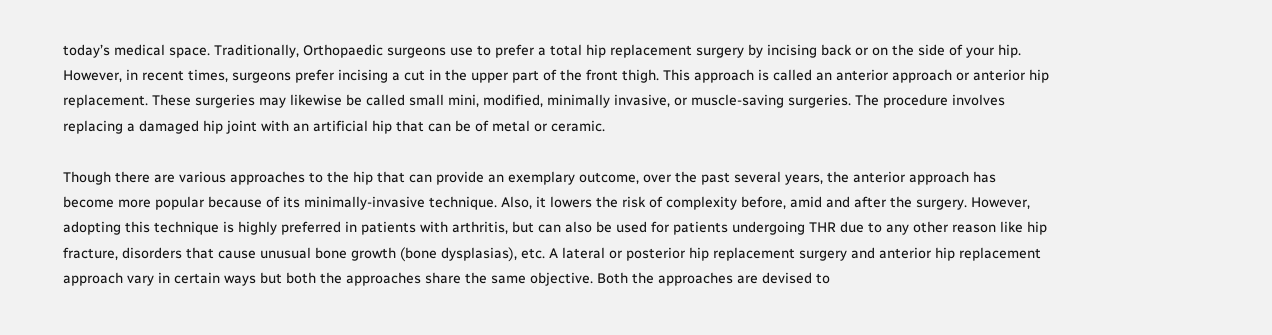today’s medical space. Traditionally, Orthopaedic surgeons use to prefer a total hip replacement surgery by incising back or on the side of your hip. However, in recent times, surgeons prefer incising a cut in the upper part of the front thigh. This approach is called an anterior approach or anterior hip replacement. These surgeries may likewise be called small mini, modified, minimally invasive, or muscle-saving surgeries. The procedure involves replacing a damaged hip joint with an artificial hip that can be of metal or ceramic.

Though there are various approaches to the hip that can provide an exemplary outcome, over the past several years, the anterior approach has become more popular because of its minimally-invasive technique. Also, it lowers the risk of complexity before, amid and after the surgery. However, adopting this technique is highly preferred in patients with arthritis, but can also be used for patients undergoing THR due to any other reason like hip fracture, disorders that cause unusual bone growth (bone dysplasias), etc. A lateral or posterior hip replacement surgery and anterior hip replacement approach vary in certain ways but both the approaches share the same objective. Both the approaches are devised to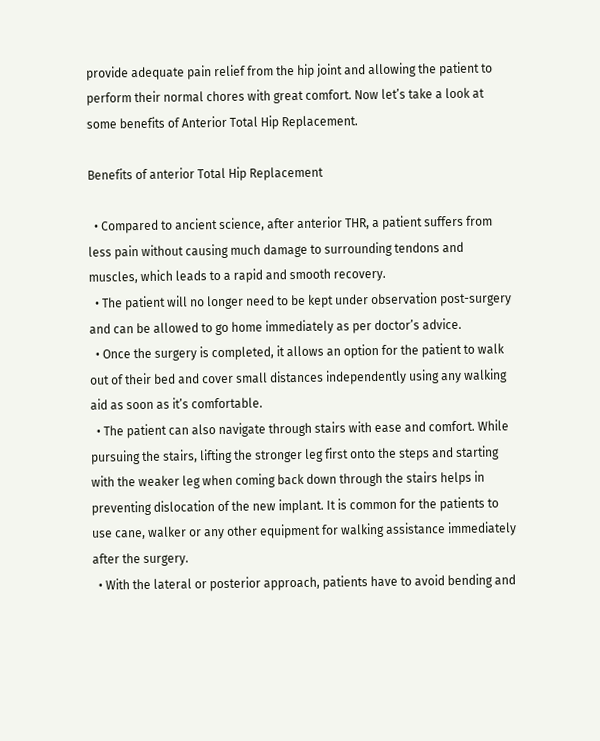provide adequate pain relief from the hip joint and allowing the patient to perform their normal chores with great comfort. Now let’s take a look at some benefits of Anterior Total Hip Replacement.

Benefits of anterior Total Hip Replacement

  • Compared to ancient science, after anterior THR, a patient suffers from less pain without causing much damage to surrounding tendons and muscles, which leads to a rapid and smooth recovery.
  • The patient will no longer need to be kept under observation post-surgery and can be allowed to go home immediately as per doctor’s advice.
  • Once the surgery is completed, it allows an option for the patient to walk out of their bed and cover small distances independently using any walking aid as soon as it’s comfortable.
  • The patient can also navigate through stairs with ease and comfort. While pursuing the stairs, lifting the stronger leg first onto the steps and starting with the weaker leg when coming back down through the stairs helps in preventing dislocation of the new implant. It is common for the patients to use cane, walker or any other equipment for walking assistance immediately after the surgery.
  • With the lateral or posterior approach, patients have to avoid bending and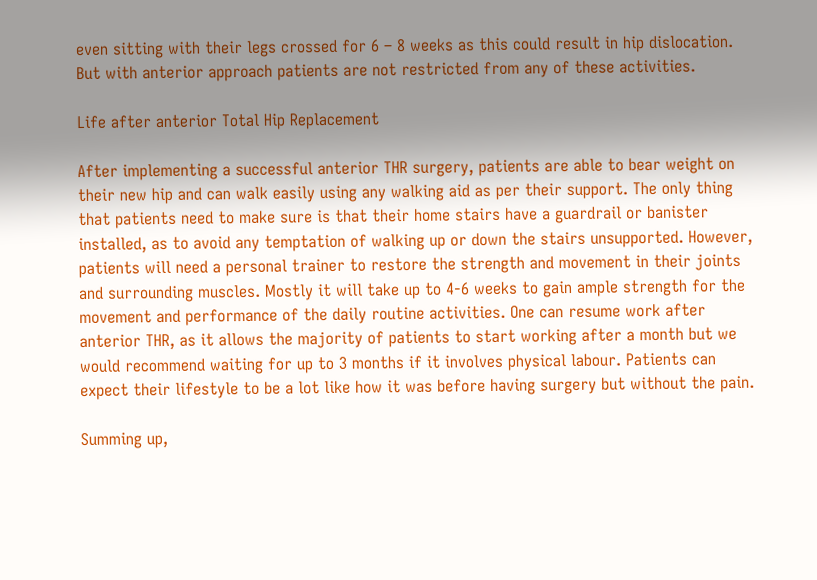even sitting with their legs crossed for 6 – 8 weeks as this could result in hip dislocation. But with anterior approach patients are not restricted from any of these activities.

Life after anterior Total Hip Replacement

After implementing a successful anterior THR surgery, patients are able to bear weight on their new hip and can walk easily using any walking aid as per their support. The only thing that patients need to make sure is that their home stairs have a guardrail or banister installed, as to avoid any temptation of walking up or down the stairs unsupported. However, patients will need a personal trainer to restore the strength and movement in their joints and surrounding muscles. Mostly it will take up to 4-6 weeks to gain ample strength for the movement and performance of the daily routine activities. One can resume work after anterior THR, as it allows the majority of patients to start working after a month but we would recommend waiting for up to 3 months if it involves physical labour. Patients can expect their lifestyle to be a lot like how it was before having surgery but without the pain.

Summing up,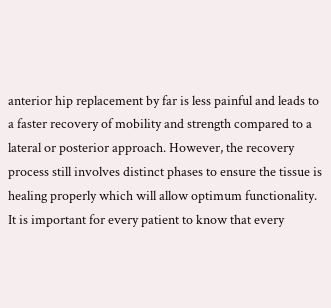anterior hip replacement by far is less painful and leads to a faster recovery of mobility and strength compared to a lateral or posterior approach. However, the recovery process still involves distinct phases to ensure the tissue is healing properly which will allow optimum functionality. It is important for every patient to know that every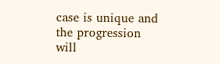case is unique and the progression will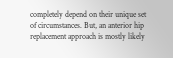completely depend on their unique set of circumstances. But, an anterior hip replacement approach is mostly likely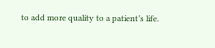to add more quality to a patient’s life.